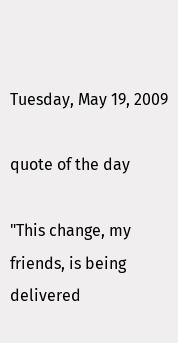Tuesday, May 19, 2009

quote of the day

"This change, my friends, is being delivered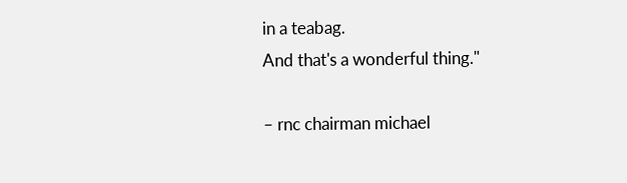in a teabag.
And that's a wonderful thing."

– rnc chairman michael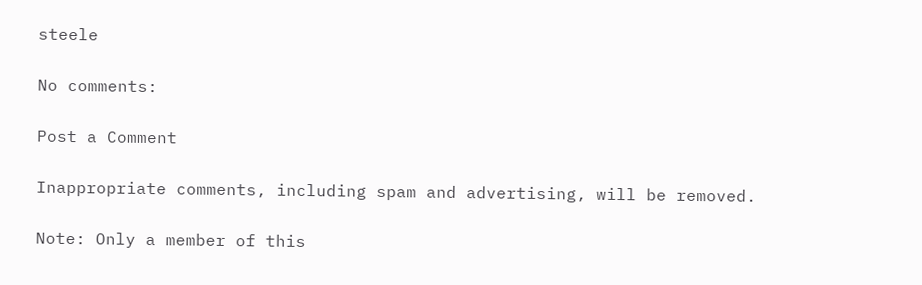steele

No comments:

Post a Comment

Inappropriate comments, including spam and advertising, will be removed.

Note: Only a member of this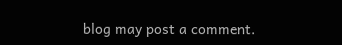blog may post a comment.